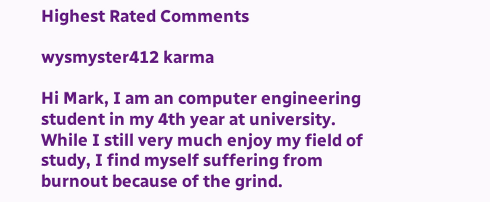Highest Rated Comments

wysmyster412 karma

Hi Mark, I am an computer engineering student in my 4th year at university. While I still very much enjoy my field of study, I find myself suffering from burnout because of the grind.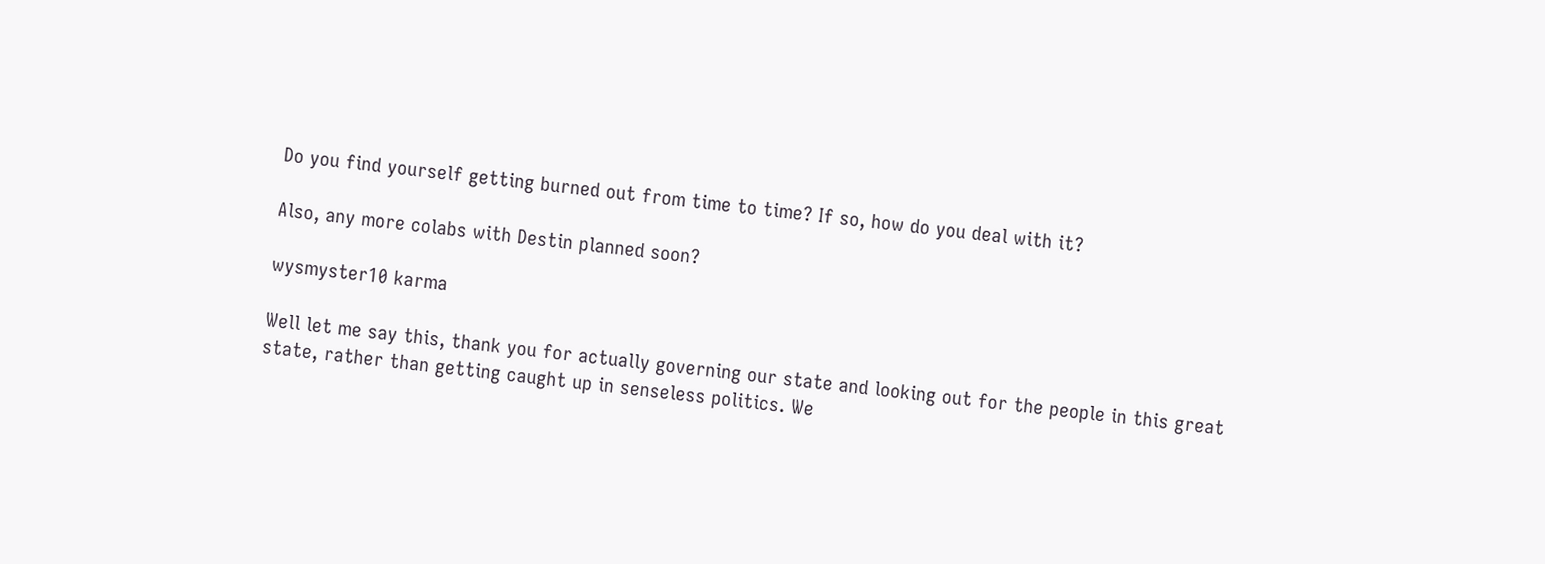Do you find yourself getting burned out from time to time? If so, how do you deal with it?

Also, any more colabs with Destin planned soon?

wysmyster10 karma

Well let me say this, thank you for actually governing our state and looking out for the people in this great state, rather than getting caught up in senseless politics. We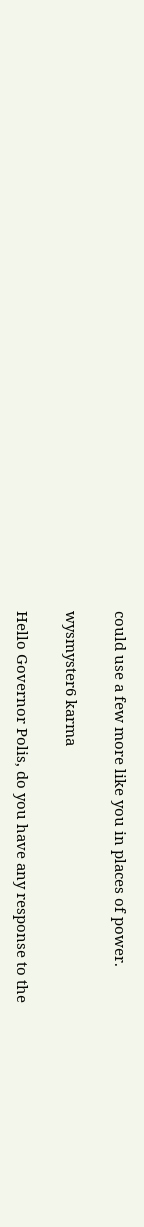could use a few more like you in places of power.

wysmyster6 karma

Hello Governor Polis, do you have any response to the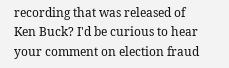recording that was released of Ken Buck? I'd be curious to hear your comment on election fraud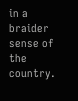in a braider sense of the country.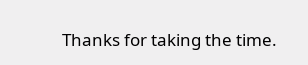Thanks for taking the time.